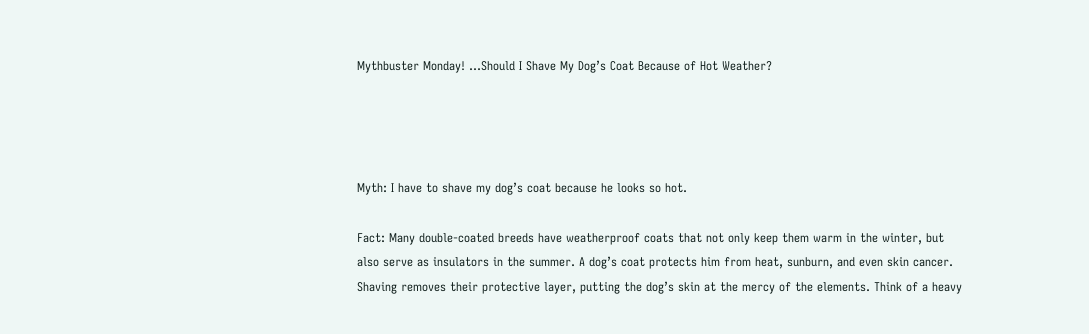Mythbuster Monday! …Should I Shave My Dog’s Coat Because of Hot Weather?




Myth: I have to shave my dog’s coat because he looks so hot.

Fact: Many double-coated breeds have weatherproof coats that not only keep them warm in the winter, but also serve as insulators in the summer. A dog’s coat protects him from heat, sunburn, and even skin cancer. Shaving removes their protective layer, putting the dog’s skin at the mercy of the elements. Think of a heavy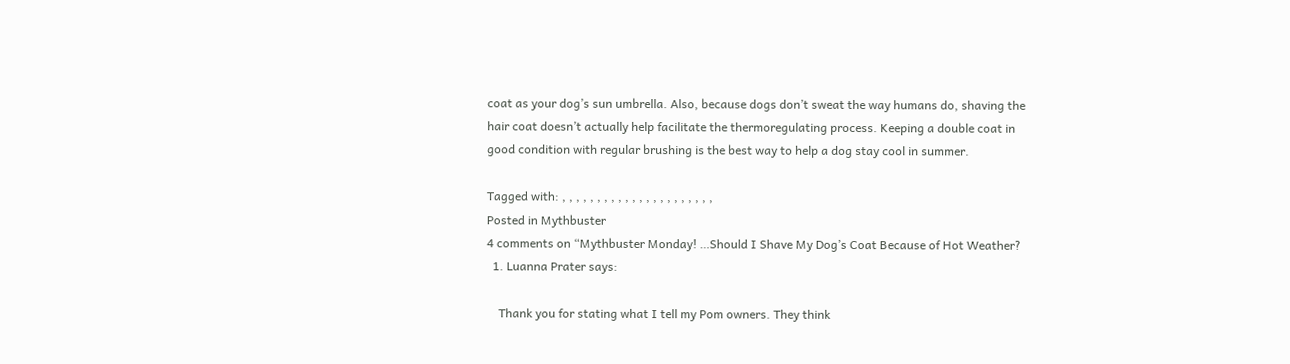coat as your dog’s sun umbrella. Also, because dogs don’t sweat the way humans do, shaving the hair coat doesn’t actually help facilitate the thermoregulating process. Keeping a double coat in good condition with regular brushing is the best way to help a dog stay cool in summer.

Tagged with: , , , , , , , , , , , , , , , , , , , , , ,
Posted in Mythbuster
4 comments on “Mythbuster Monday! …Should I Shave My Dog’s Coat Because of Hot Weather?
  1. Luanna Prater says:

    Thank you for stating what I tell my Pom owners. They think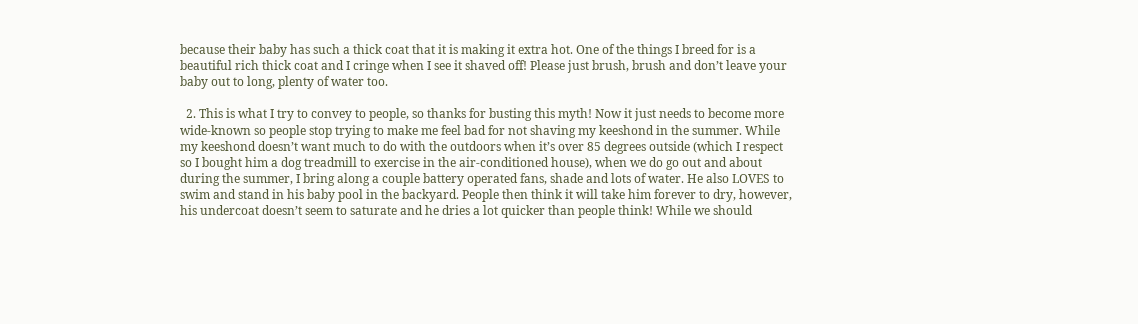because their baby has such a thick coat that it is making it extra hot. One of the things I breed for is a beautiful rich thick coat and I cringe when I see it shaved off! Please just brush, brush and don’t leave your baby out to long, plenty of water too.

  2. This is what I try to convey to people, so thanks for busting this myth! Now it just needs to become more wide-known so people stop trying to make me feel bad for not shaving my keeshond in the summer. While my keeshond doesn’t want much to do with the outdoors when it’s over 85 degrees outside (which I respect so I bought him a dog treadmill to exercise in the air-conditioned house), when we do go out and about during the summer, I bring along a couple battery operated fans, shade and lots of water. He also LOVES to swim and stand in his baby pool in the backyard. People then think it will take him forever to dry, however, his undercoat doesn’t seem to saturate and he dries a lot quicker than people think! While we should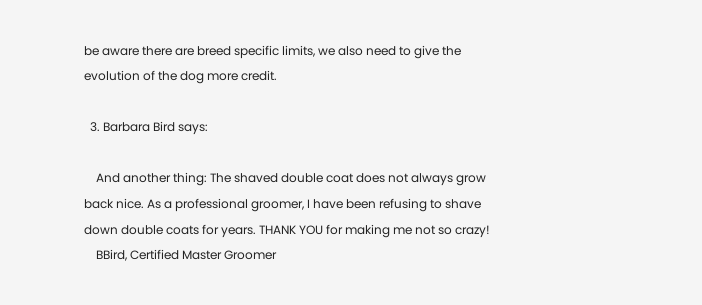be aware there are breed specific limits, we also need to give the evolution of the dog more credit.

  3. Barbara Bird says:

    And another thing: The shaved double coat does not always grow back nice. As a professional groomer, I have been refusing to shave down double coats for years. THANK YOU for making me not so crazy!
    BBird, Certified Master Groomer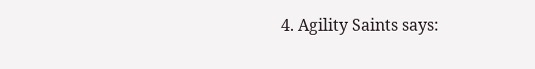4. Agility Saints says: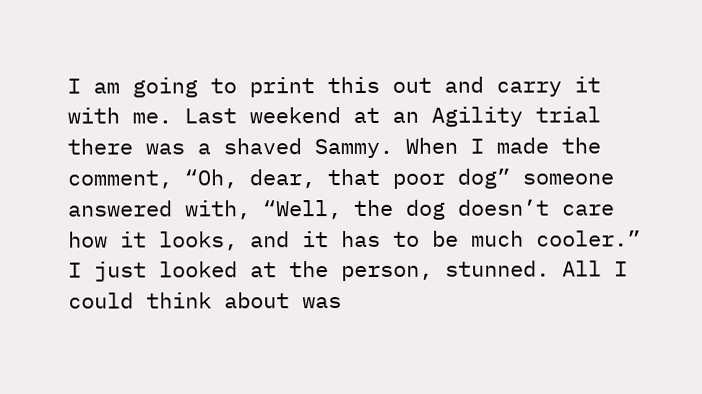I am going to print this out and carry it with me. Last weekend at an Agility trial there was a shaved Sammy. When I made the comment, “Oh, dear, that poor dog” someone answered with, “Well, the dog doesn’t care how it looks, and it has to be much cooler.” I just looked at the person, stunned. All I could think about was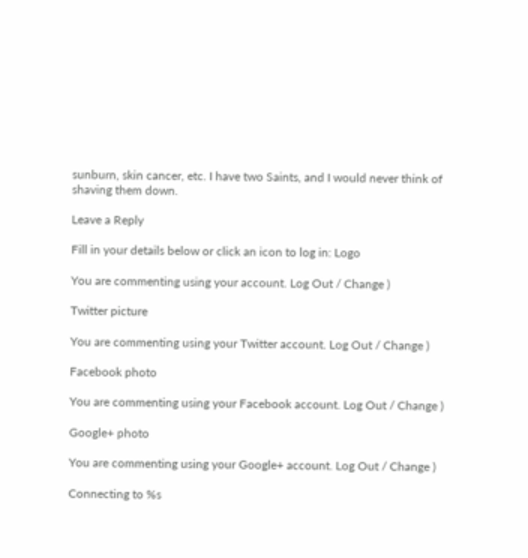sunburn, skin cancer, etc. I have two Saints, and I would never think of shaving them down.

Leave a Reply

Fill in your details below or click an icon to log in: Logo

You are commenting using your account. Log Out / Change )

Twitter picture

You are commenting using your Twitter account. Log Out / Change )

Facebook photo

You are commenting using your Facebook account. Log Out / Change )

Google+ photo

You are commenting using your Google+ account. Log Out / Change )

Connecting to %s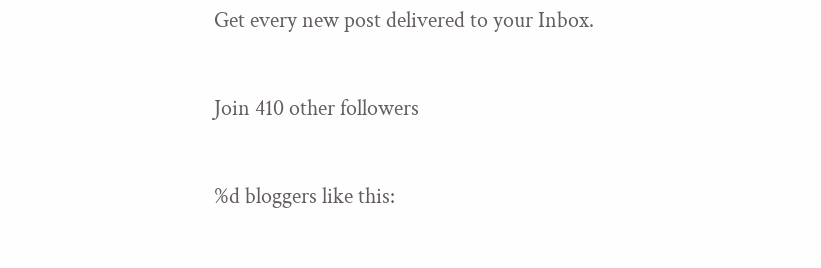Get every new post delivered to your Inbox.

Join 410 other followers

%d bloggers like this: